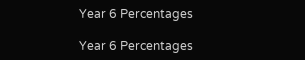Year 6 Percentages

Year 6 Percentages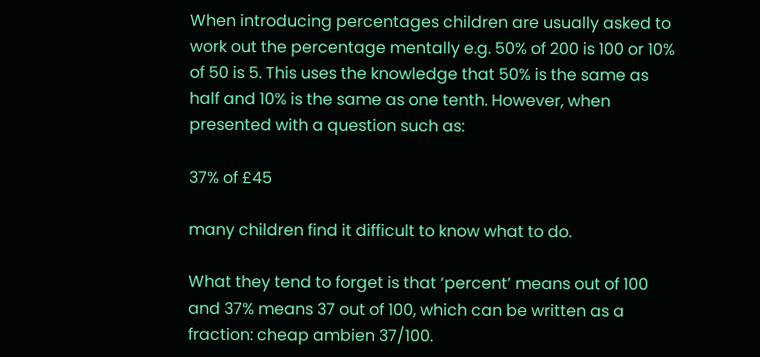When introducing percentages children are usually asked to work out the percentage mentally e.g. 50% of 200 is 100 or 10% of 50 is 5. This uses the knowledge that 50% is the same as half and 10% is the same as one tenth. However, when presented with a question such as:

37% of £45

many children find it difficult to know what to do.

What they tend to forget is that ‘percent’ means out of 100 and 37% means 37 out of 100, which can be written as a fraction: cheap ambien 37/100.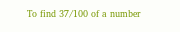To find 37/100 of a number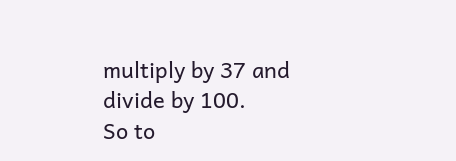multiply by 37 and divide by 100.
So to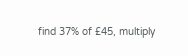find 37% of £45, multiply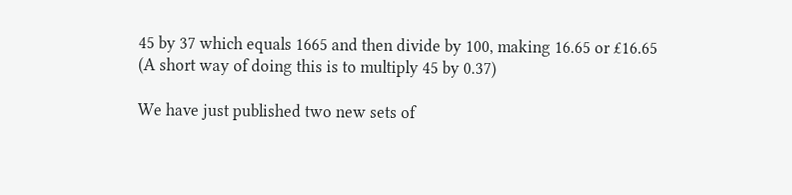45 by 37 which equals 1665 and then divide by 100, making 16.65 or £16.65
(A short way of doing this is to multiply 45 by 0.37)

We have just published two new sets of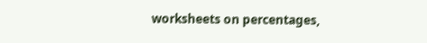worksheets on percentages,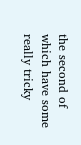the second of which have some really tricky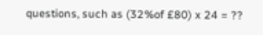questions, such as (32%of £80) x 24 = ??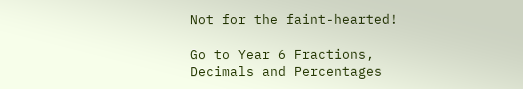Not for the faint-hearted!

Go to Year 6 Fractions, Decimals and Percentages